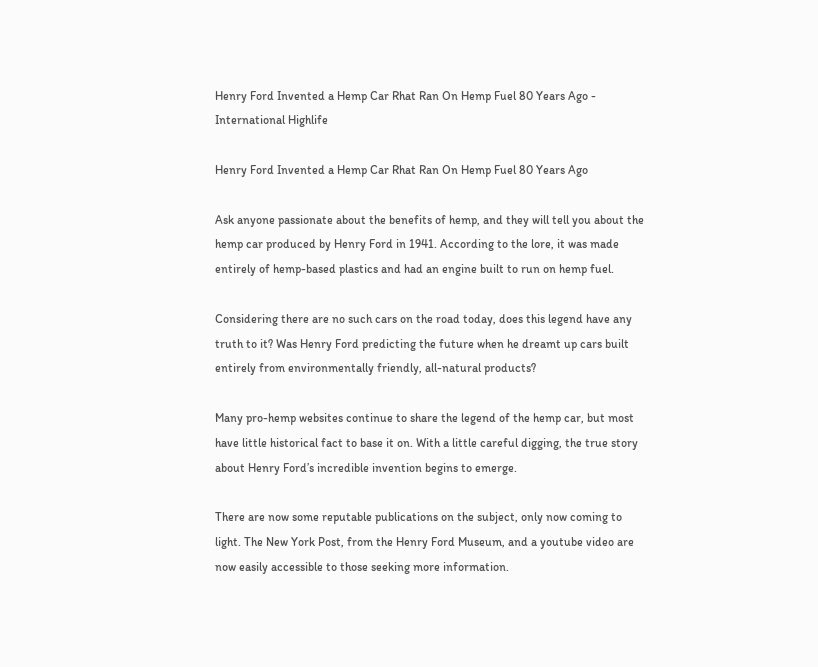Henry Ford Invented a Hemp Car Rhat Ran On Hemp Fuel 80 Years Ago - International Highlife

Henry Ford Invented a Hemp Car Rhat Ran On Hemp Fuel 80 Years Ago

Ask anyone passionate about the benefits of hemp, and they will tell you about the hemp car produced by Henry Ford in 1941. According to the lore, it was made entirely of hemp-based plastics and had an engine built to run on hemp fuel.

Considering there are no such cars on the road today, does this legend have any truth to it? Was Henry Ford predicting the future when he dreamt up cars built entirely from environmentally friendly, all-natural products?

Many pro-hemp websites continue to share the legend of the hemp car, but most have little historical fact to base it on. With a little careful digging, the true story about Henry Ford’s incredible invention begins to emerge.

There are now some reputable publications on the subject, only now coming to light. The New York Post, from the Henry Ford Museum, and a youtube video are now easily accessible to those seeking more information.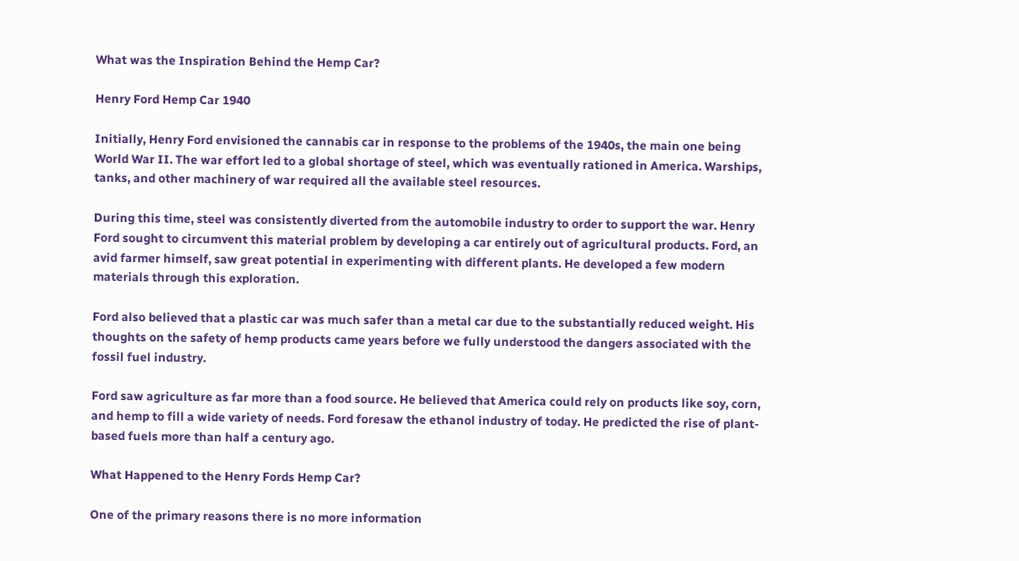What was the Inspiration Behind the Hemp Car?

Henry Ford Hemp Car 1940

Initially, Henry Ford envisioned the cannabis car in response to the problems of the 1940s, the main one being World War II. The war effort led to a global shortage of steel, which was eventually rationed in America. Warships, tanks, and other machinery of war required all the available steel resources.

During this time, steel was consistently diverted from the automobile industry to order to support the war. Henry Ford sought to circumvent this material problem by developing a car entirely out of agricultural products. Ford, an avid farmer himself, saw great potential in experimenting with different plants. He developed a few modern materials through this exploration.

Ford also believed that a plastic car was much safer than a metal car due to the substantially reduced weight. His thoughts on the safety of hemp products came years before we fully understood the dangers associated with the fossil fuel industry.

Ford saw agriculture as far more than a food source. He believed that America could rely on products like soy, corn, and hemp to fill a wide variety of needs. Ford foresaw the ethanol industry of today. He predicted the rise of plant-based fuels more than half a century ago.

What Happened to the Henry Fords Hemp Car?

One of the primary reasons there is no more information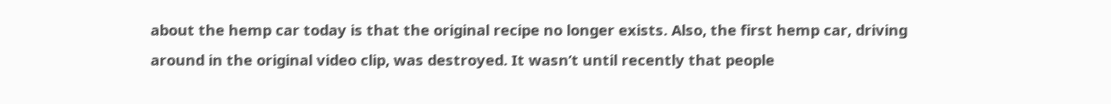about the hemp car today is that the original recipe no longer exists. Also, the first hemp car, driving around in the original video clip, was destroyed. It wasn’t until recently that people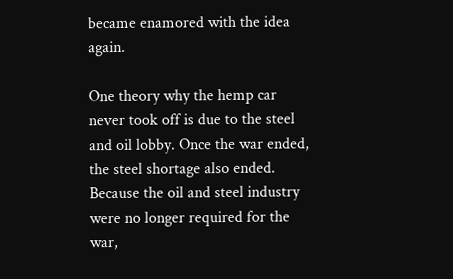became enamored with the idea again.

One theory why the hemp car never took off is due to the steel and oil lobby. Once the war ended, the steel shortage also ended. Because the oil and steel industry were no longer required for the war,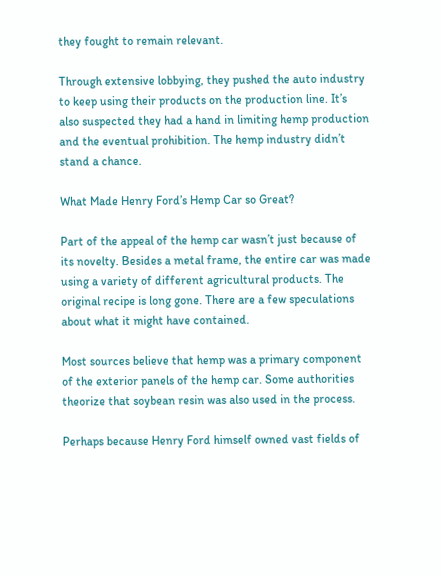they fought to remain relevant.

Through extensive lobbying, they pushed the auto industry to keep using their products on the production line. It’s also suspected they had a hand in limiting hemp production and the eventual prohibition. The hemp industry didn’t stand a chance.

What Made Henry Ford’s Hemp Car so Great?

Part of the appeal of the hemp car wasn’t just because of its novelty. Besides a metal frame, the entire car was made using a variety of different agricultural products. The original recipe is long gone. There are a few speculations about what it might have contained.

Most sources believe that hemp was a primary component of the exterior panels of the hemp car. Some authorities theorize that soybean resin was also used in the process.

Perhaps because Henry Ford himself owned vast fields of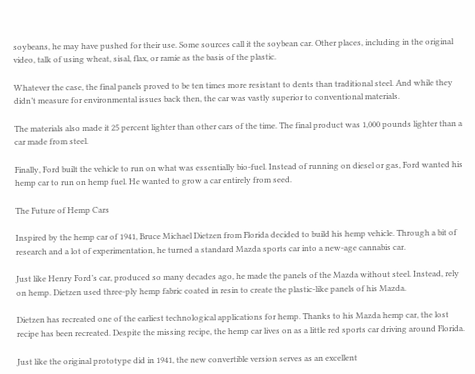soybeans, he may have pushed for their use. Some sources call it the soybean car. Other places, including in the original video, talk of using wheat, sisal, flax, or ramie as the basis of the plastic.

Whatever the case, the final panels proved to be ten times more resistant to dents than traditional steel. And while they didn’t measure for environmental issues back then, the car was vastly superior to conventional materials.

The materials also made it 25 percent lighter than other cars of the time. The final product was 1,000 pounds lighter than a car made from steel.

Finally, Ford built the vehicle to run on what was essentially bio-fuel. Instead of running on diesel or gas, Ford wanted his hemp car to run on hemp fuel. He wanted to grow a car entirely from seed.

The Future of Hemp Cars

Inspired by the hemp car of 1941, Bruce Michael Dietzen from Florida decided to build his hemp vehicle. Through a bit of research and a lot of experimentation, he turned a standard Mazda sports car into a new-age cannabis car.

Just like Henry Ford’s car, produced so many decades ago, he made the panels of the Mazda without steel. Instead, rely on hemp. Dietzen used three-ply hemp fabric coated in resin to create the plastic-like panels of his Mazda.

Dietzen has recreated one of the earliest technological applications for hemp. Thanks to his Mazda hemp car, the lost recipe has been recreated. Despite the missing recipe, the hemp car lives on as a little red sports car driving around Florida.

Just like the original prototype did in 1941, the new convertible version serves as an excellent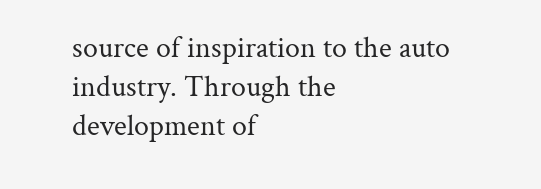source of inspiration to the auto industry. Through the development of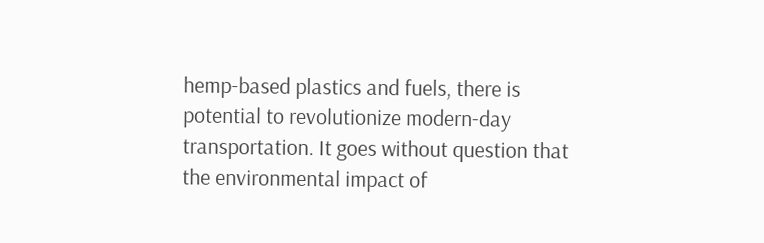hemp-based plastics and fuels, there is potential to revolutionize modern-day transportation. It goes without question that the environmental impact of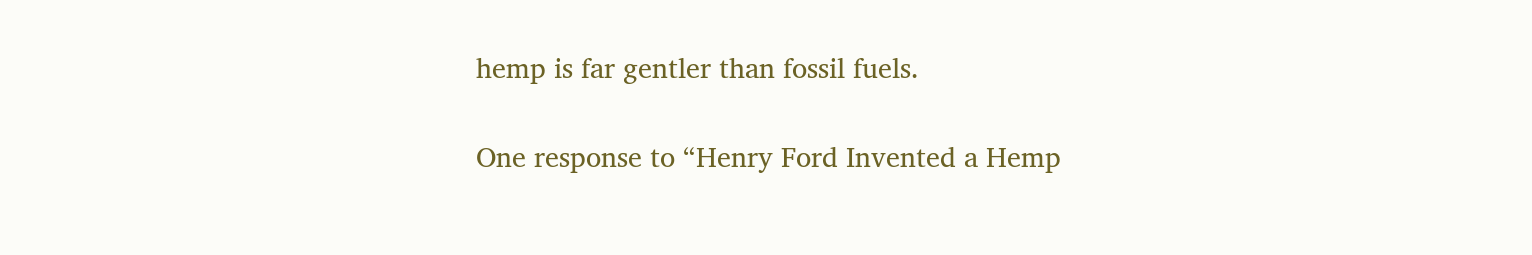hemp is far gentler than fossil fuels.

One response to “Henry Ford Invented a Hemp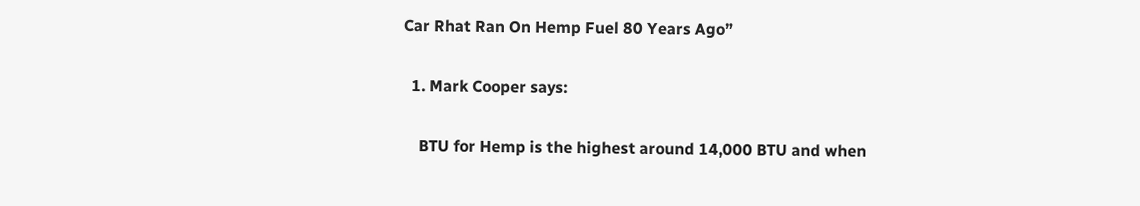Car Rhat Ran On Hemp Fuel 80 Years Ago”

  1. Mark Cooper says:

    BTU for Hemp is the highest around 14,000 BTU and when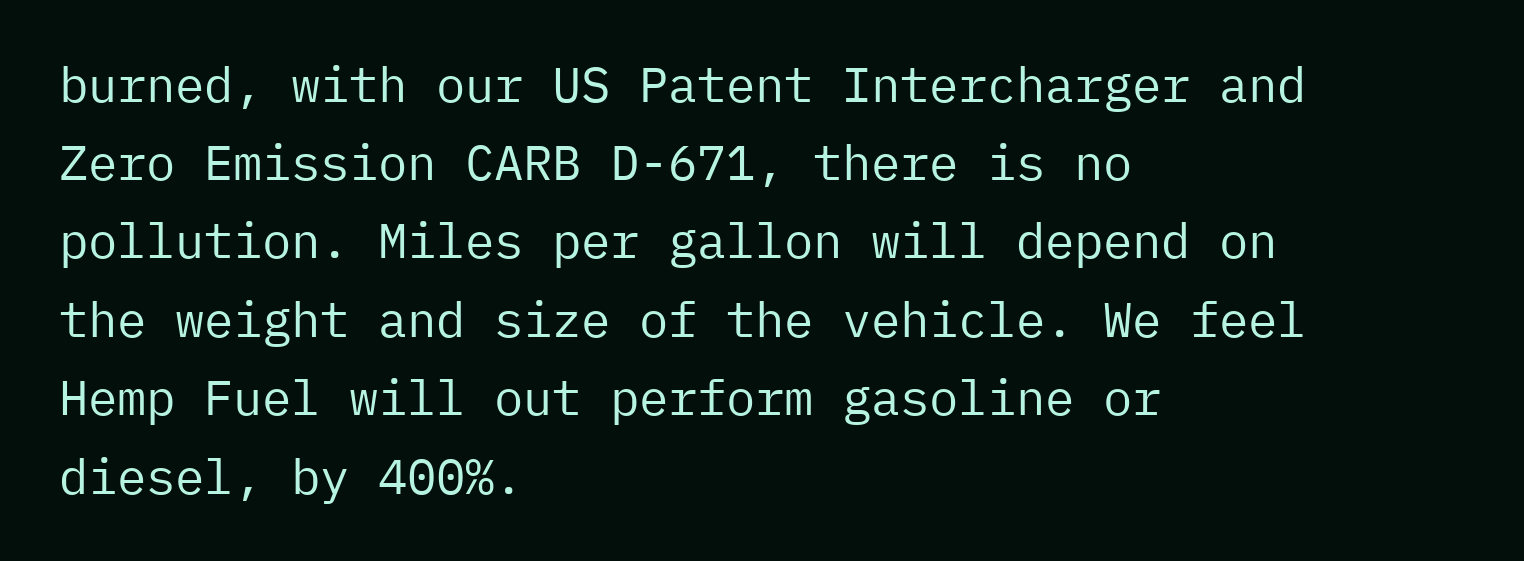burned, with our US Patent Intercharger and Zero Emission CARB D-671, there is no pollution. Miles per gallon will depend on the weight and size of the vehicle. We feel Hemp Fuel will out perform gasoline or diesel, by 400%.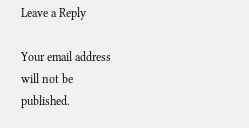Leave a Reply

Your email address will not be published.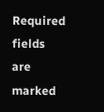Required fields are marked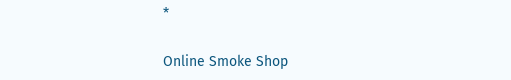*

Online Smoke Shop